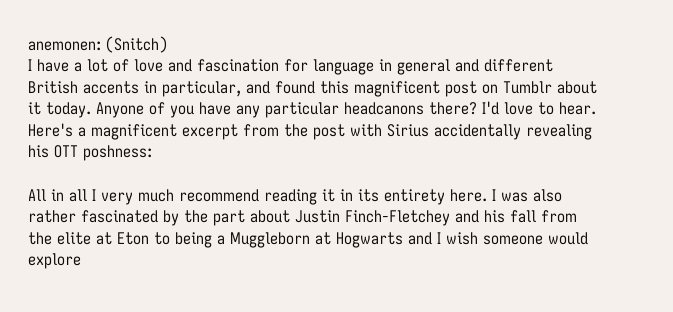anemonen: (Snitch)
I have a lot of love and fascination for language in general and different British accents in particular, and found this magnificent post on Tumblr about it today. Anyone of you have any particular headcanons there? I'd love to hear. Here's a magnificent excerpt from the post with Sirius accidentally revealing his OTT poshness:

All in all I very much recommend reading it in its entirety here. I was also rather fascinated by the part about Justin Finch-Fletchey and his fall from the elite at Eton to being a Muggleborn at Hogwarts and I wish someone would explore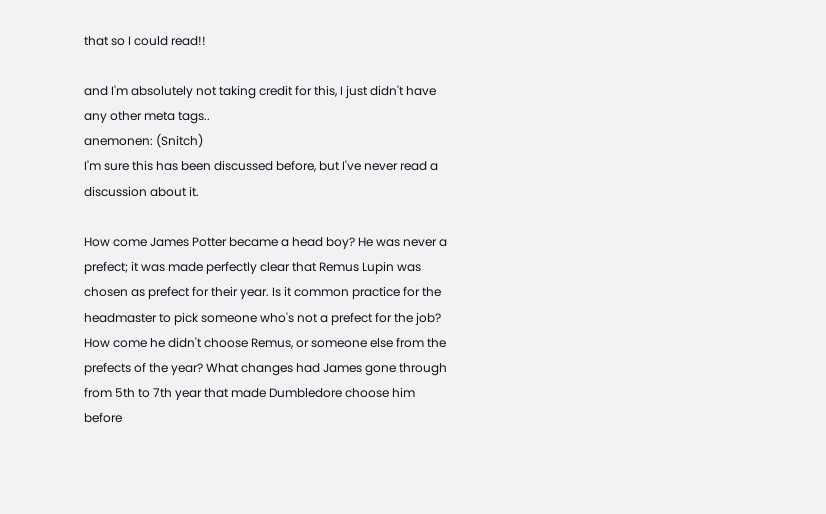that so I could read!!

and I'm absolutely not taking credit for this, I just didn't have any other meta tags..
anemonen: (Snitch)
I'm sure this has been discussed before, but I've never read a discussion about it.

How come James Potter became a head boy? He was never a prefect; it was made perfectly clear that Remus Lupin was chosen as prefect for their year. Is it common practice for the headmaster to pick someone who's not a prefect for the job? How come he didn't choose Remus, or someone else from the prefects of the year? What changes had James gone through from 5th to 7th year that made Dumbledore choose him before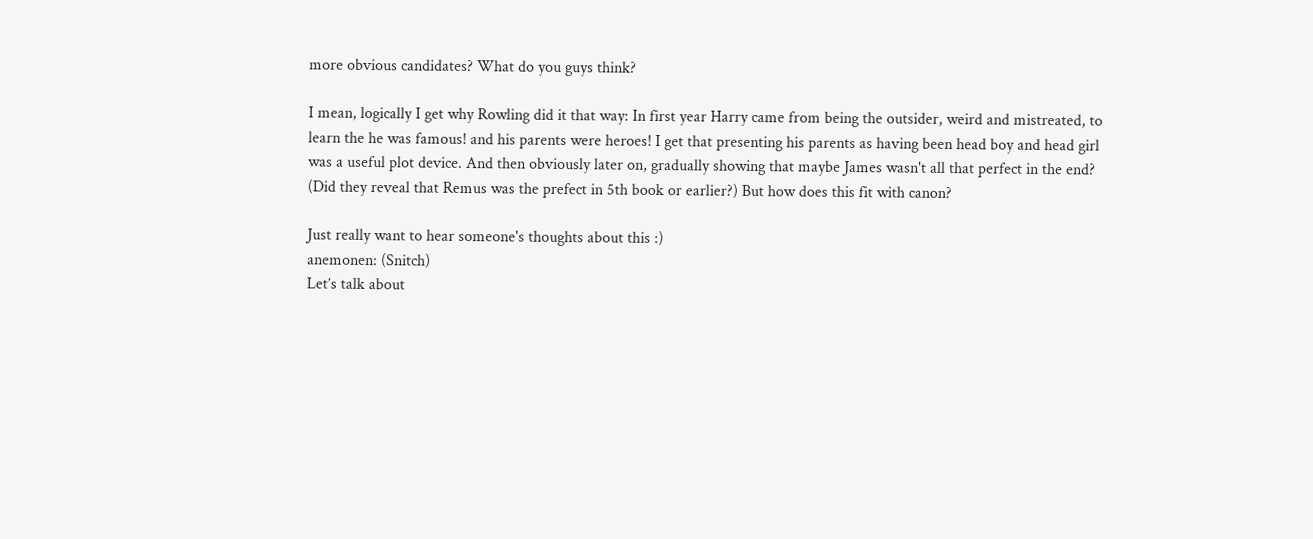more obvious candidates? What do you guys think?

I mean, logically I get why Rowling did it that way: In first year Harry came from being the outsider, weird and mistreated, to learn the he was famous! and his parents were heroes! I get that presenting his parents as having been head boy and head girl was a useful plot device. And then obviously later on, gradually showing that maybe James wasn't all that perfect in the end? (Did they reveal that Remus was the prefect in 5th book or earlier?) But how does this fit with canon?

Just really want to hear someone's thoughts about this :)
anemonen: (Snitch)
Let’s talk about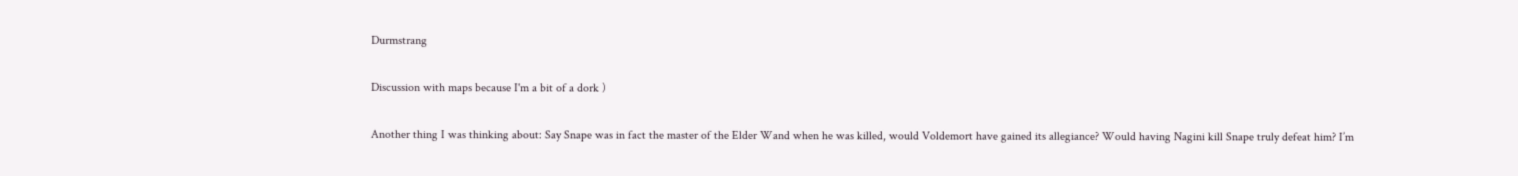Durmstrang

Discussion with maps because I'm a bit of a dork )

Another thing I was thinking about: Say Snape was in fact the master of the Elder Wand when he was killed, would Voldemort have gained its allegiance? Would having Nagini kill Snape truly defeat him? I’m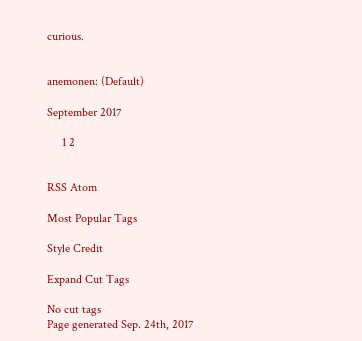curious.


anemonen: (Default)

September 2017

     1 2


RSS Atom

Most Popular Tags

Style Credit

Expand Cut Tags

No cut tags
Page generated Sep. 24th, 2017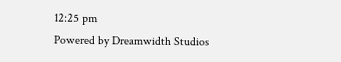12:25 pm
Powered by Dreamwidth Studios